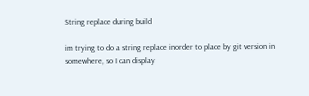String replace during build

im trying to do a string replace inorder to place by git version in somewhere, so I can display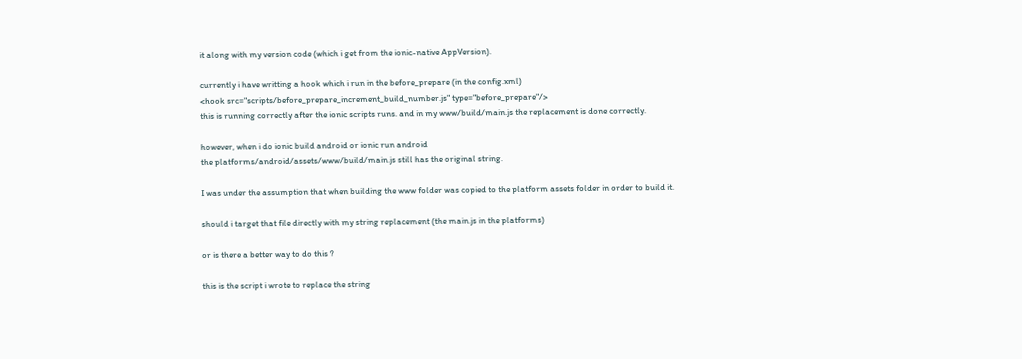it along with my version code (which i get from the ionic-native AppVersion).

currently i have writting a hook which i run in the before_prepare (in the config.xml)
<hook src="scripts/before_prepare_increment_build_number.js" type="before_prepare"/>
this is running correctly after the ionic scripts runs. and in my www/build/main.js the replacement is done correctly.

however, when i do ionic build android or ionic run android
the platforms/android/assets/www/build/main.js still has the original string.

I was under the assumption that when building the www folder was copied to the platform assets folder in order to build it.

should i target that file directly with my string replacement (the main.js in the platforms)

or is there a better way to do this ?

this is the script i wrote to replace the string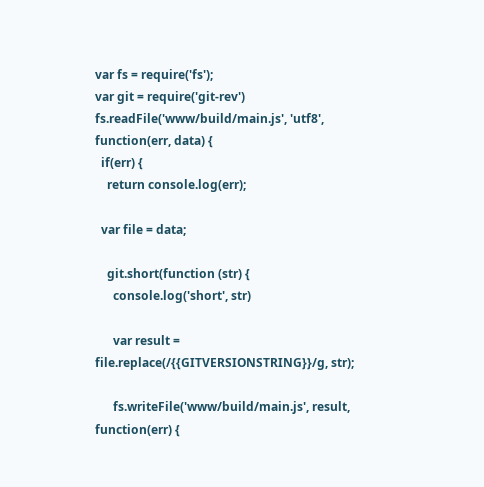var fs = require('fs');
var git = require('git-rev')
fs.readFile('www/build/main.js', 'utf8', function(err, data) {
  if(err) {
    return console.log(err);

  var file = data;

    git.short(function (str) {
      console.log('short', str)

      var result = file.replace(/{{GITVERSIONSTRING}}/g, str);

      fs.writeFile('www/build/main.js', result, function(err) {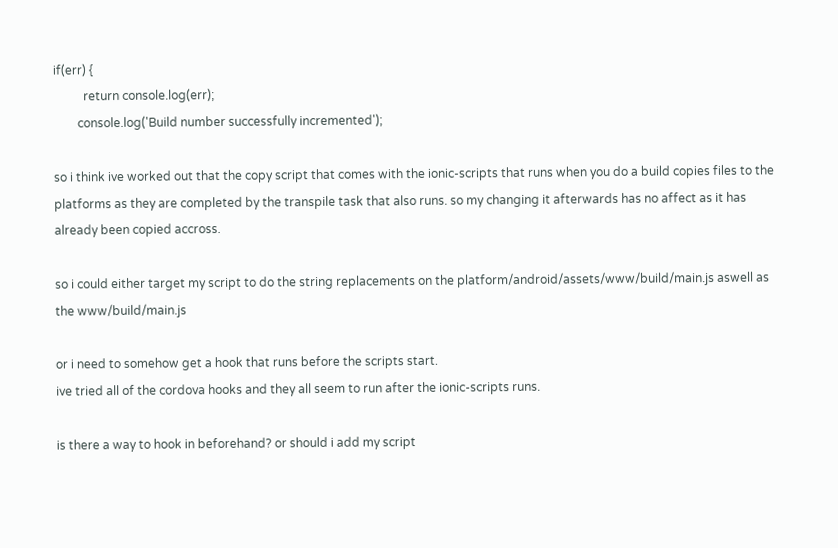if(err) {
          return console.log(err);
        console.log('Build number successfully incremented');

so i think ive worked out that the copy script that comes with the ionic-scripts that runs when you do a build copies files to the platforms as they are completed by the transpile task that also runs. so my changing it afterwards has no affect as it has already been copied accross.

so i could either target my script to do the string replacements on the platform/android/assets/www/build/main.js aswell as the www/build/main.js

or i need to somehow get a hook that runs before the scripts start.
ive tried all of the cordova hooks and they all seem to run after the ionic-scripts runs.

is there a way to hook in beforehand? or should i add my script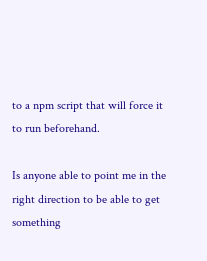to a npm script that will force it to run beforehand.

Is anyone able to point me in the right direction to be able to get something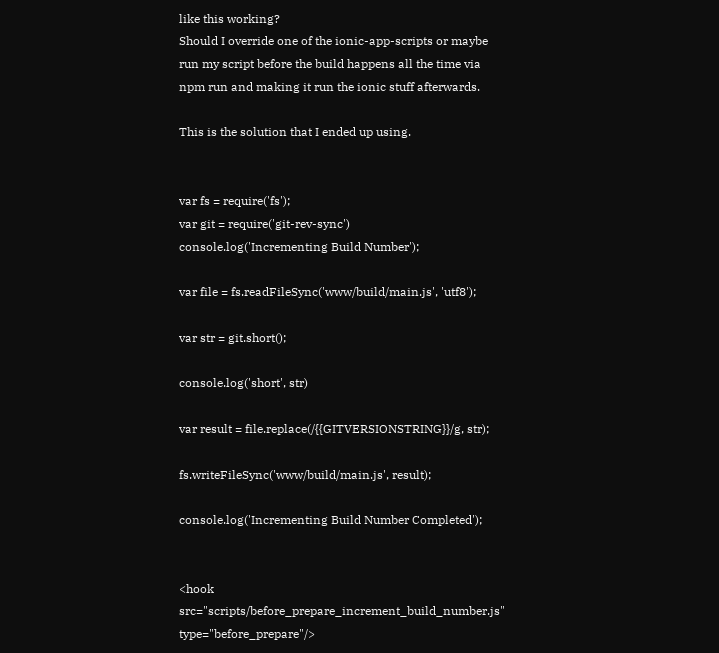like this working?
Should I override one of the ionic-app-scripts or maybe run my script before the build happens all the time via npm run and making it run the ionic stuff afterwards.

This is the solution that I ended up using.


var fs = require('fs');
var git = require('git-rev-sync')
console.log('Incrementing Build Number');

var file = fs.readFileSync('www/build/main.js', 'utf8');

var str = git.short();

console.log('short', str)

var result = file.replace(/{{GITVERSIONSTRING}}/g, str);

fs.writeFileSync('www/build/main.js', result);

console.log('Incrementing Build Number Completed');


<hook src="scripts/before_prepare_increment_build_number.js" type="before_prepare"/>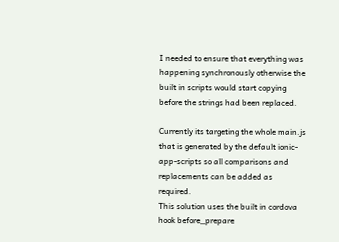I needed to ensure that everything was happening synchronously otherwise the built in scripts would start copying before the strings had been replaced.

Currently its targeting the whole main.js that is generated by the default ionic-app-scripts so all comparisons and replacements can be added as required.
This solution uses the built in cordova hook before_prepare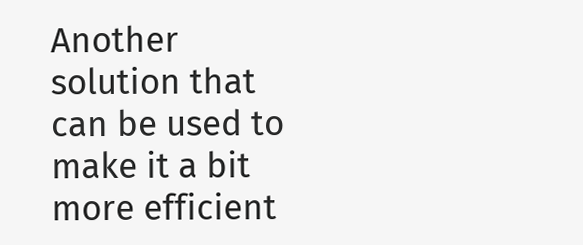Another solution that can be used to make it a bit more efficient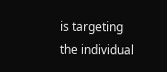is targeting the individual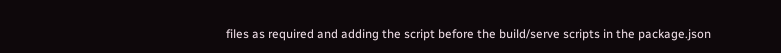files as required and adding the script before the build/serve scripts in the package.json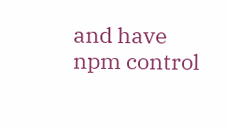and have npm control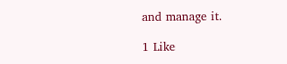and manage it.

1 Like